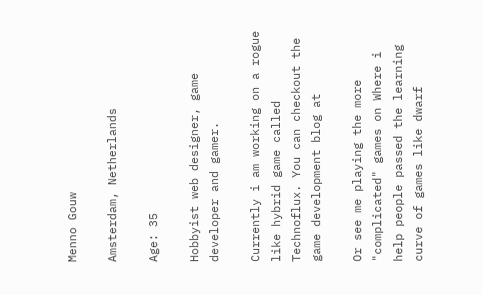Menno Gouw

Amsterdam, Netherlands

Age: 35

Hobbyist web designer, game developer and gamer.

Currently i am working on a rogue like hybrid game called Technoflux. You can checkout the game development blog at

Or see me playing the more "complicated" games on Where i help people passed the learning curve of games like dwarf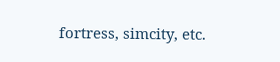fortress, simcity, etc.